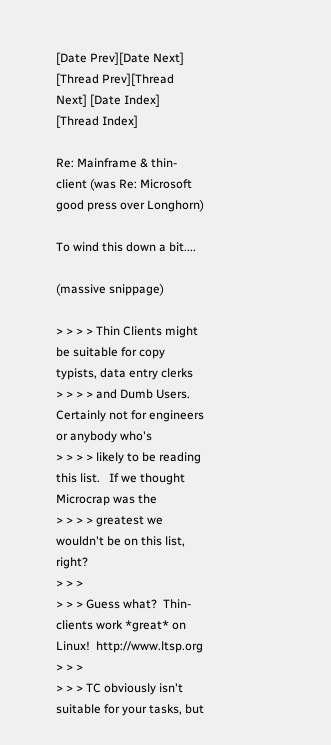[Date Prev][Date Next] [Thread Prev][Thread Next] [Date Index] [Thread Index]

Re: Mainframe & thin-client (was Re: Microsoft good press over Longhorn)

To wind this down a bit....

(massive snippage)

> > > > Thin Clients might be suitable for copy typists, data entry clerks
> > > > and Dumb Users.    Certainly not for engineers or anybody who's
> > > > likely to be reading this list.   If we thought Microcrap was the
> > > > greatest we wouldn't be on this list, right?
> > >
> > > Guess what?  Thin-clients work *great* on Linux!  http://www.ltsp.org
> > >
> > > TC obviously isn't suitable for your tasks, but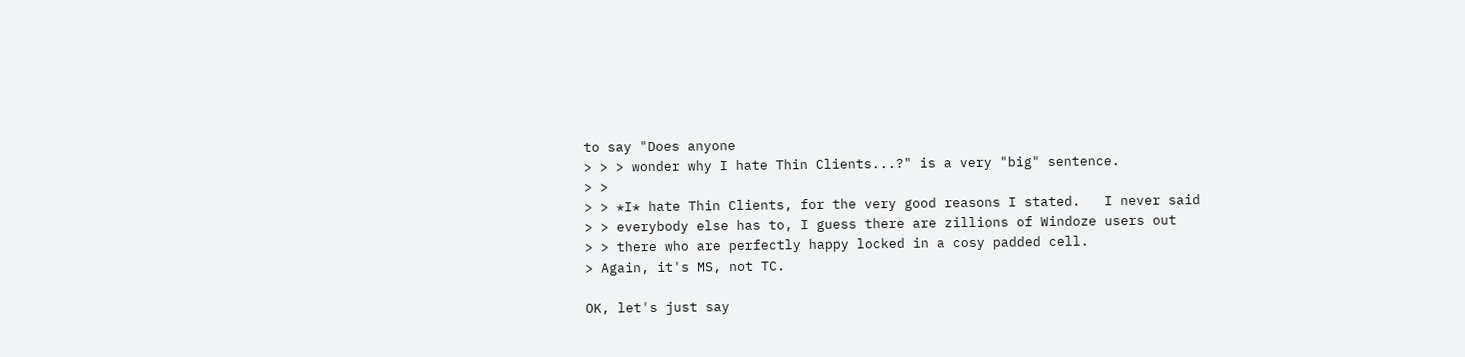to say "Does anyone
> > > wonder why I hate Thin Clients...?" is a very "big" sentence.
> >
> > *I* hate Thin Clients, for the very good reasons I stated.   I never said
> > everybody else has to, I guess there are zillions of Windoze users out
> > there who are perfectly happy locked in a cosy padded cell.
> Again, it's MS, not TC.

OK, let's just say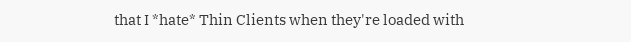that I *hate* Thin Clients when they're loaded with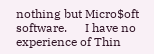nothing but Micro$oft software.      I have no experience of Thin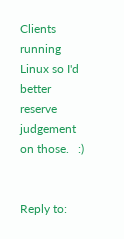Clients
running Linux so I'd better reserve judgement on those.   :)


Reply to: